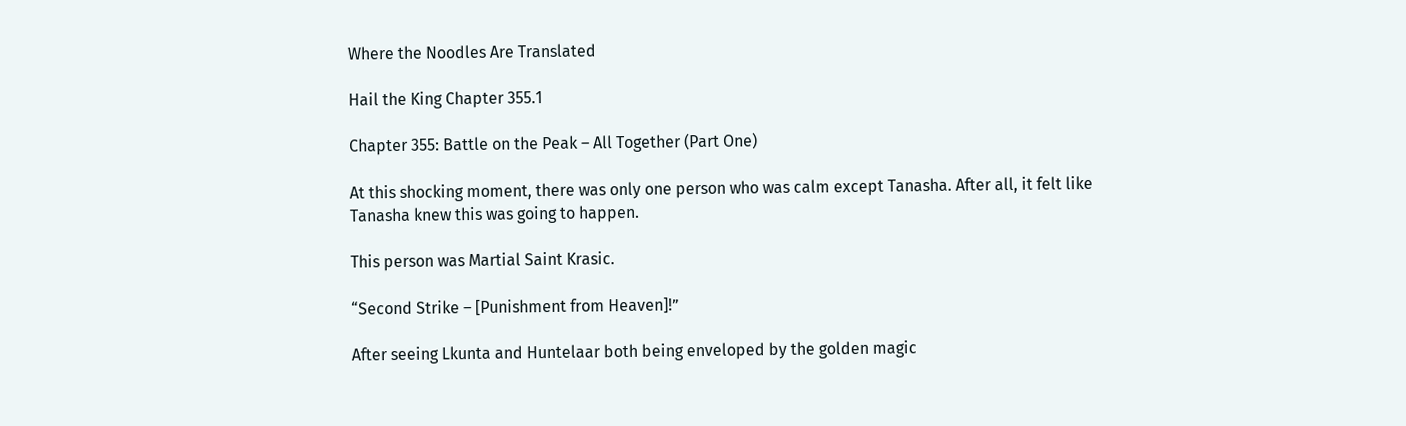Where the Noodles Are Translated

Hail the King Chapter 355.1

Chapter 355: Battle on the Peak – All Together (Part One)

At this shocking moment, there was only one person who was calm except Tanasha. After all, it felt like Tanasha knew this was going to happen.

This person was Martial Saint Krasic.

“Second Strike – [Punishment from Heaven]!”

After seeing Lkunta and Huntelaar both being enveloped by the golden magic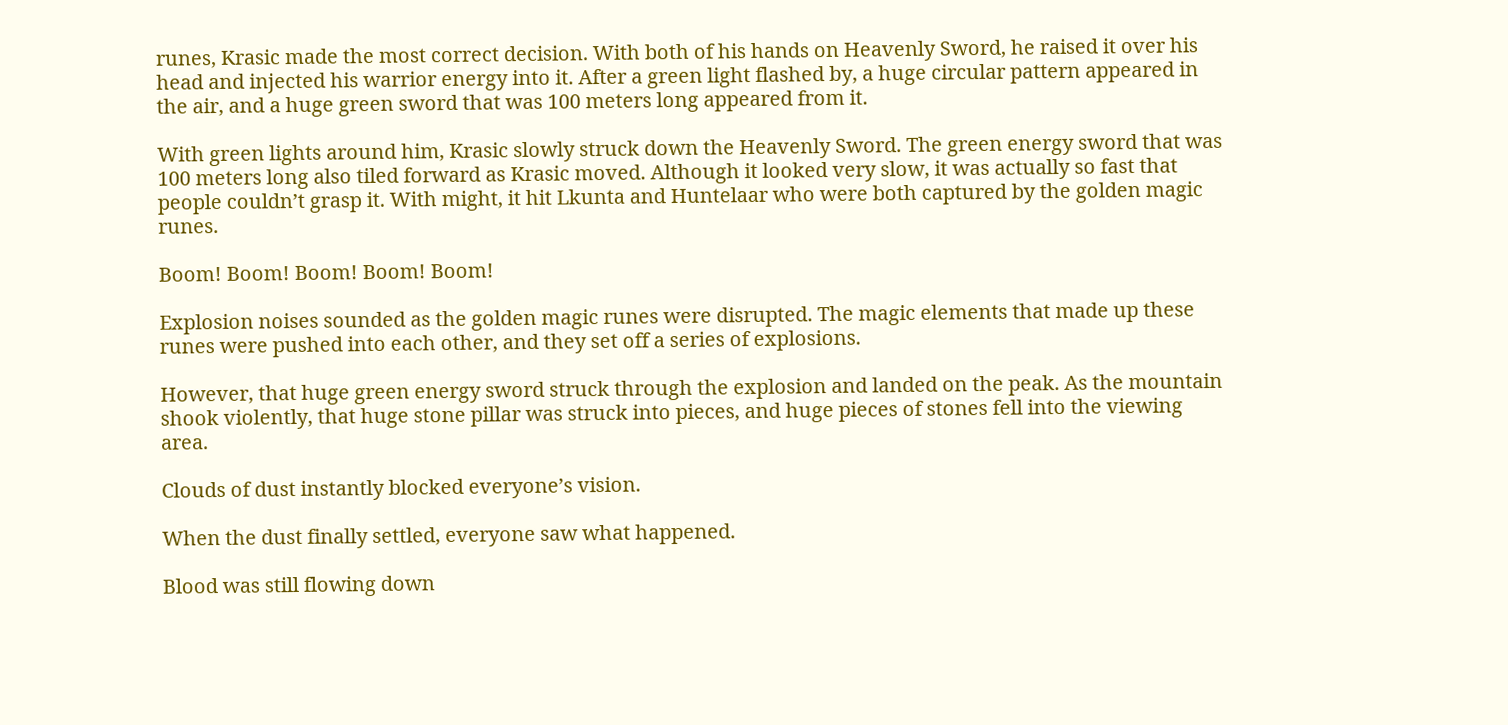runes, Krasic made the most correct decision. With both of his hands on Heavenly Sword, he raised it over his head and injected his warrior energy into it. After a green light flashed by, a huge circular pattern appeared in the air, and a huge green sword that was 100 meters long appeared from it.

With green lights around him, Krasic slowly struck down the Heavenly Sword. The green energy sword that was 100 meters long also tiled forward as Krasic moved. Although it looked very slow, it was actually so fast that people couldn’t grasp it. With might, it hit Lkunta and Huntelaar who were both captured by the golden magic runes.

Boom! Boom! Boom! Boom! Boom!

Explosion noises sounded as the golden magic runes were disrupted. The magic elements that made up these runes were pushed into each other, and they set off a series of explosions.

However, that huge green energy sword struck through the explosion and landed on the peak. As the mountain shook violently, that huge stone pillar was struck into pieces, and huge pieces of stones fell into the viewing area.

Clouds of dust instantly blocked everyone’s vision.

When the dust finally settled, everyone saw what happened.

Blood was still flowing down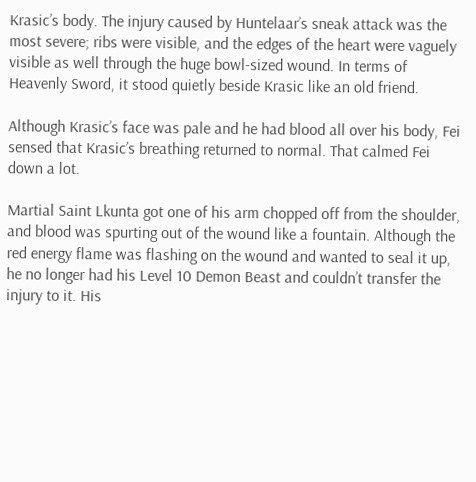Krasic’s body. The injury caused by Huntelaar’s sneak attack was the most severe; ribs were visible, and the edges of the heart were vaguely visible as well through the huge bowl-sized wound. In terms of Heavenly Sword, it stood quietly beside Krasic like an old friend.

Although Krasic’s face was pale and he had blood all over his body, Fei sensed that Krasic’s breathing returned to normal. That calmed Fei down a lot.

Martial Saint Lkunta got one of his arm chopped off from the shoulder, and blood was spurting out of the wound like a fountain. Although the red energy flame was flashing on the wound and wanted to seal it up, he no longer had his Level 10 Demon Beast and couldn’t transfer the injury to it. His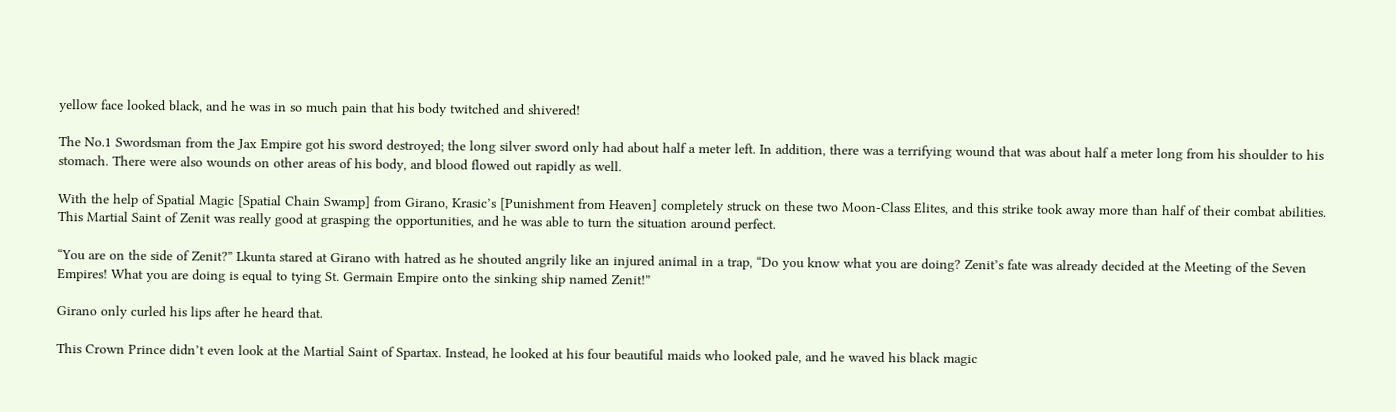yellow face looked black, and he was in so much pain that his body twitched and shivered!

The No.1 Swordsman from the Jax Empire got his sword destroyed; the long silver sword only had about half a meter left. In addition, there was a terrifying wound that was about half a meter long from his shoulder to his stomach. There were also wounds on other areas of his body, and blood flowed out rapidly as well.

With the help of Spatial Magic [Spatial Chain Swamp] from Girano, Krasic’s [Punishment from Heaven] completely struck on these two Moon-Class Elites, and this strike took away more than half of their combat abilities. This Martial Saint of Zenit was really good at grasping the opportunities, and he was able to turn the situation around perfect.

“You are on the side of Zenit?” Lkunta stared at Girano with hatred as he shouted angrily like an injured animal in a trap, “Do you know what you are doing? Zenit’s fate was already decided at the Meeting of the Seven Empires! What you are doing is equal to tying St. Germain Empire onto the sinking ship named Zenit!”

Girano only curled his lips after he heard that.

This Crown Prince didn’t even look at the Martial Saint of Spartax. Instead, he looked at his four beautiful maids who looked pale, and he waved his black magic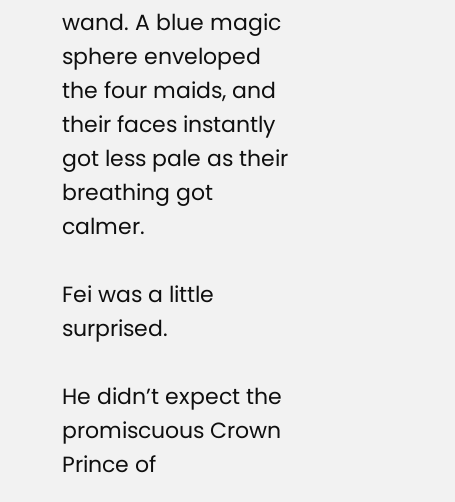wand. A blue magic sphere enveloped the four maids, and their faces instantly got less pale as their breathing got calmer.

Fei was a little surprised.

He didn’t expect the promiscuous Crown Prince of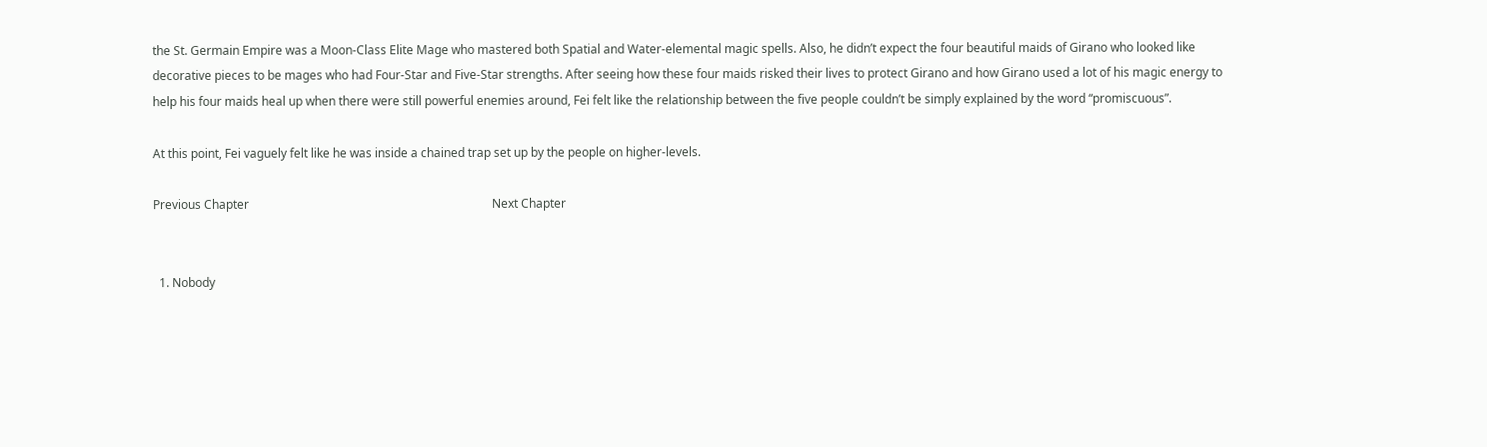the St. Germain Empire was a Moon-Class Elite Mage who mastered both Spatial and Water-elemental magic spells. Also, he didn’t expect the four beautiful maids of Girano who looked like decorative pieces to be mages who had Four-Star and Five-Star strengths. After seeing how these four maids risked their lives to protect Girano and how Girano used a lot of his magic energy to help his four maids heal up when there were still powerful enemies around, Fei felt like the relationship between the five people couldn’t be simply explained by the word “promiscuous”.

At this point, Fei vaguely felt like he was inside a chained trap set up by the people on higher-levels.

Previous Chapter                                                                                 Next Chapter


  1. Nobody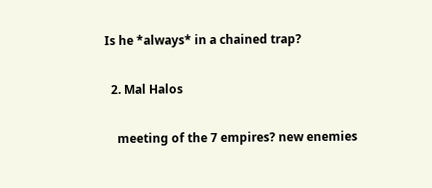Is he *always* in a chained trap?

  2. Mal Halos

    meeting of the 7 empires? new enemies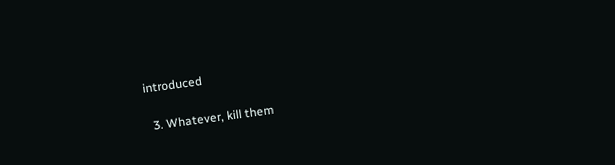introduced

  3. Whatever, kill them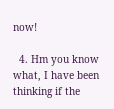now!

  4. Hm you know what, I have been thinking if the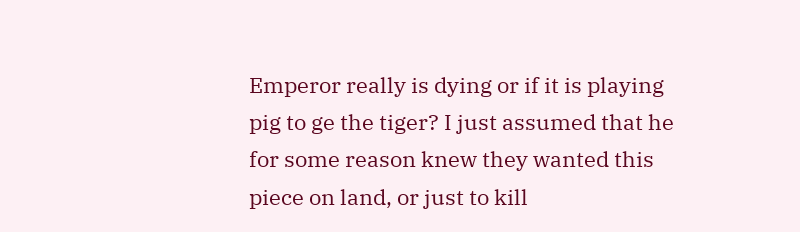Emperor really is dying or if it is playing pig to ge the tiger? I just assumed that he for some reason knew they wanted this piece on land, or just to kill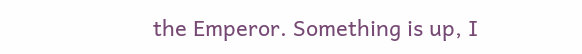the Emperor. Something is up, I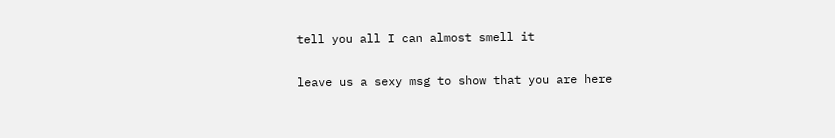tell you all I can almost smell it

leave us a sexy msg to show that you are here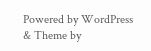Powered by WordPress & Theme by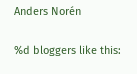Anders Norén

%d bloggers like this: